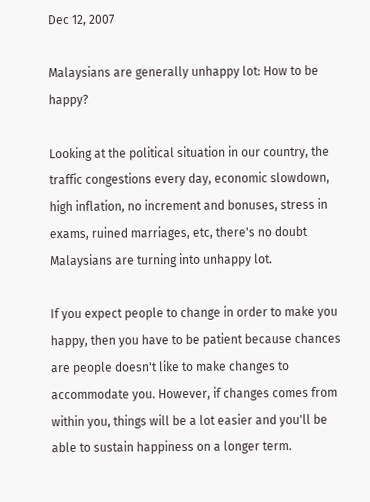Dec 12, 2007

Malaysians are generally unhappy lot: How to be happy?

Looking at the political situation in our country, the traffic congestions every day, economic slowdown, high inflation, no increment and bonuses, stress in exams, ruined marriages, etc, there's no doubt Malaysians are turning into unhappy lot.

If you expect people to change in order to make you happy, then you have to be patient because chances are people doesn't like to make changes to accommodate you. However, if changes comes from within you, things will be a lot easier and you'll be able to sustain happiness on a longer term.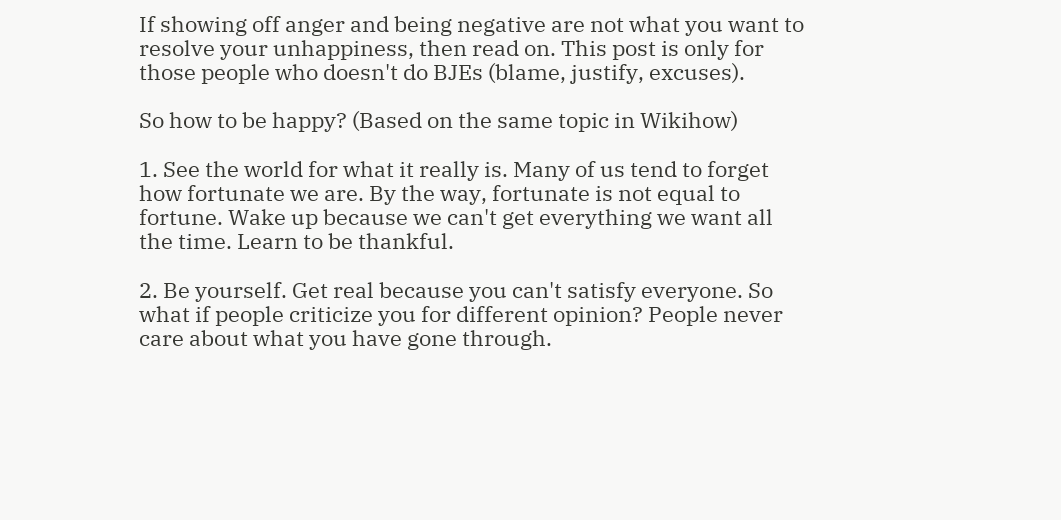If showing off anger and being negative are not what you want to resolve your unhappiness, then read on. This post is only for those people who doesn't do BJEs (blame, justify, excuses).

So how to be happy? (Based on the same topic in Wikihow)

1. See the world for what it really is. Many of us tend to forget how fortunate we are. By the way, fortunate is not equal to fortune. Wake up because we can't get everything we want all the time. Learn to be thankful.

2. Be yourself. Get real because you can't satisfy everyone. So what if people criticize you for different opinion? People never care about what you have gone through.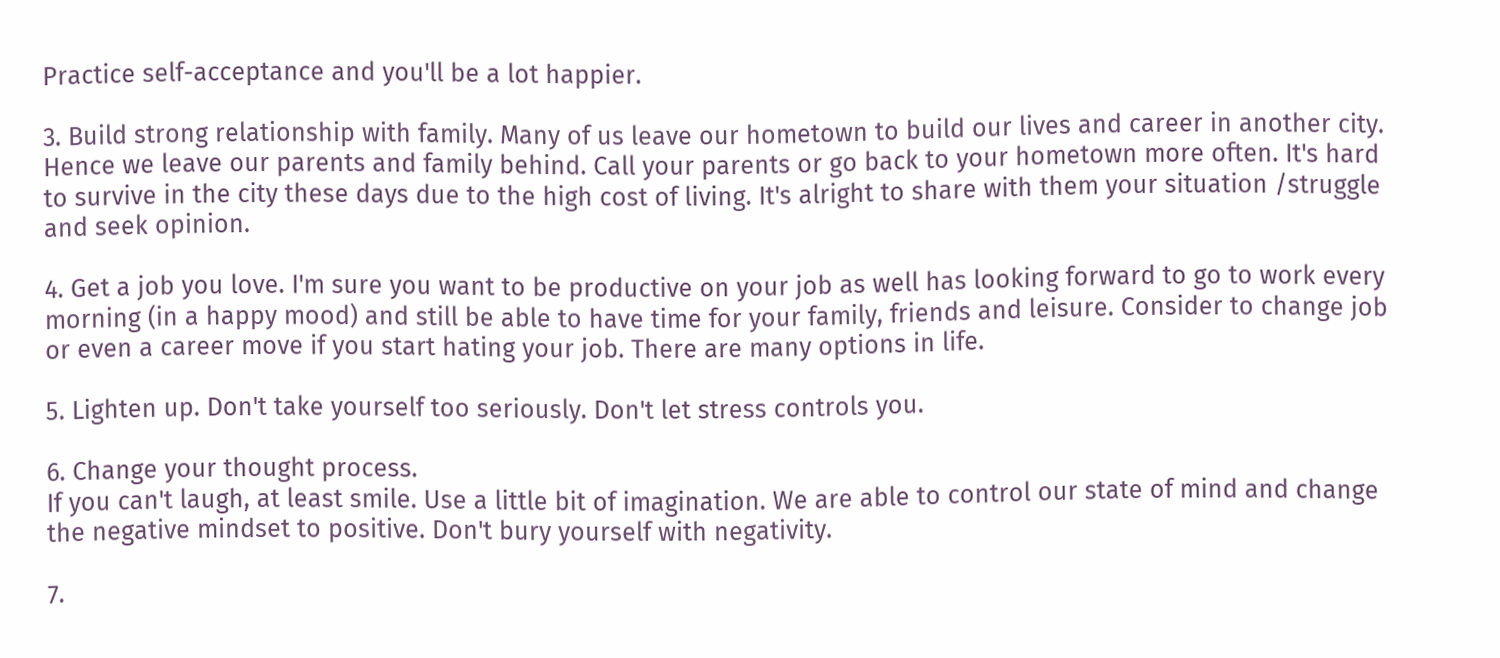Practice self-acceptance and you'll be a lot happier.

3. Build strong relationship with family. Many of us leave our hometown to build our lives and career in another city. Hence we leave our parents and family behind. Call your parents or go back to your hometown more often. It's hard to survive in the city these days due to the high cost of living. It's alright to share with them your situation /struggle and seek opinion.

4. Get a job you love. I'm sure you want to be productive on your job as well has looking forward to go to work every morning (in a happy mood) and still be able to have time for your family, friends and leisure. Consider to change job or even a career move if you start hating your job. There are many options in life.

5. Lighten up. Don't take yourself too seriously. Don't let stress controls you.

6. Change your thought process.
If you can't laugh, at least smile. Use a little bit of imagination. We are able to control our state of mind and change the negative mindset to positive. Don't bury yourself with negativity.

7.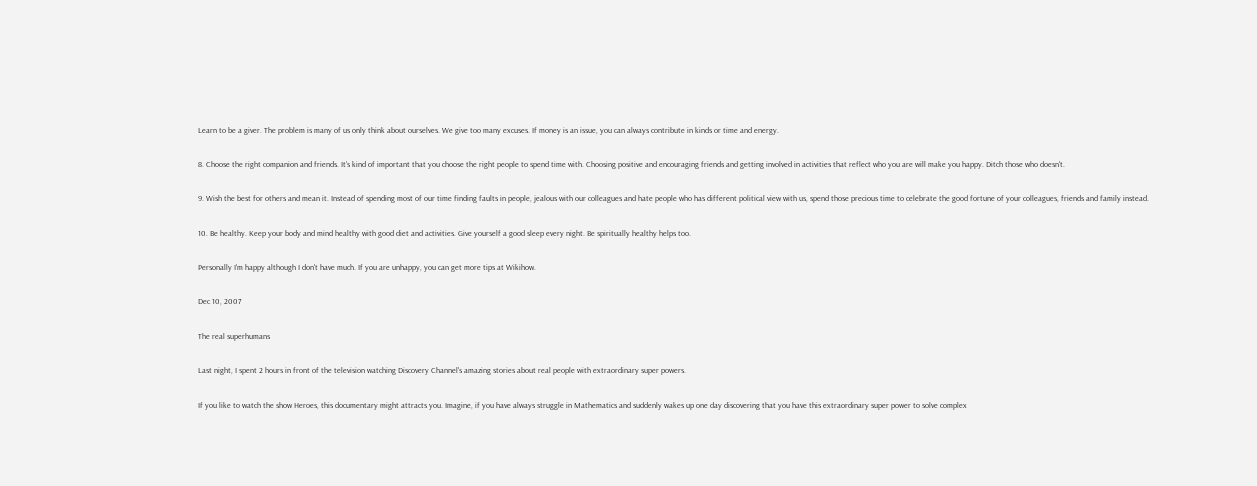Learn to be a giver. The problem is many of us only think about ourselves. We give too many excuses. If money is an issue, you can always contribute in kinds or time and energy.

8. Choose the right companion and friends. It's kind of important that you choose the right people to spend time with. Choosing positive and encouraging friends and getting involved in activities that reflect who you are will make you happy. Ditch those who doesn't.

9. Wish the best for others and mean it. Instead of spending most of our time finding faults in people, jealous with our colleagues and hate people who has different political view with us, spend those precious time to celebrate the good fortune of your colleagues, friends and family instead.

10. Be healthy. Keep your body and mind healthy with good diet and activities. Give yourself a good sleep every night. Be spiritually healthy helps too.

Personally I'm happy although I don't have much. If you are unhappy, you can get more tips at Wikihow.

Dec 10, 2007

The real superhumans

Last night, I spent 2 hours in front of the television watching Discovery Channel's amazing stories about real people with extraordinary super powers.

If you like to watch the show Heroes, this documentary might attracts you. Imagine, if you have always struggle in Mathematics and suddenly wakes up one day discovering that you have this extraordinary super power to solve complex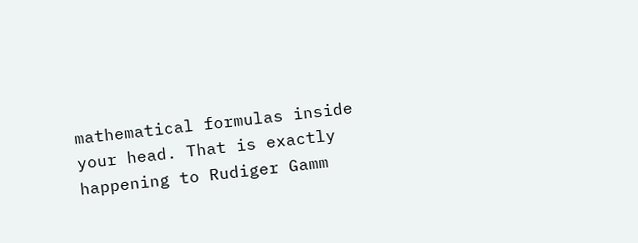mathematical formulas inside your head. That is exactly happening to Rudiger Gamm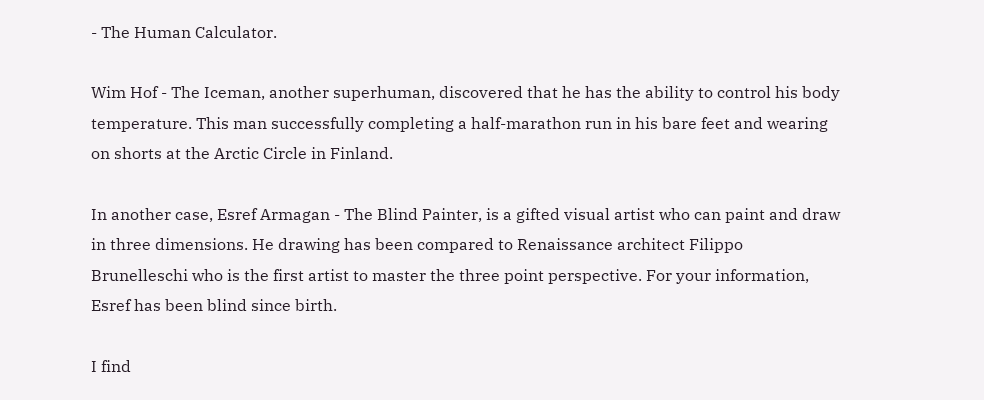- The Human Calculator.

Wim Hof - The Iceman, another superhuman, discovered that he has the ability to control his body temperature. This man successfully completing a half-marathon run in his bare feet and wearing on shorts at the Arctic Circle in Finland.

In another case, Esref Armagan - The Blind Painter, is a gifted visual artist who can paint and draw in three dimensions. He drawing has been compared to Renaissance architect Filippo Brunelleschi who is the first artist to master the three point perspective. For your information, Esref has been blind since birth.

I find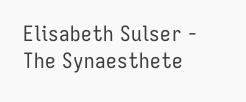Elisabeth Sulser - The Synaesthete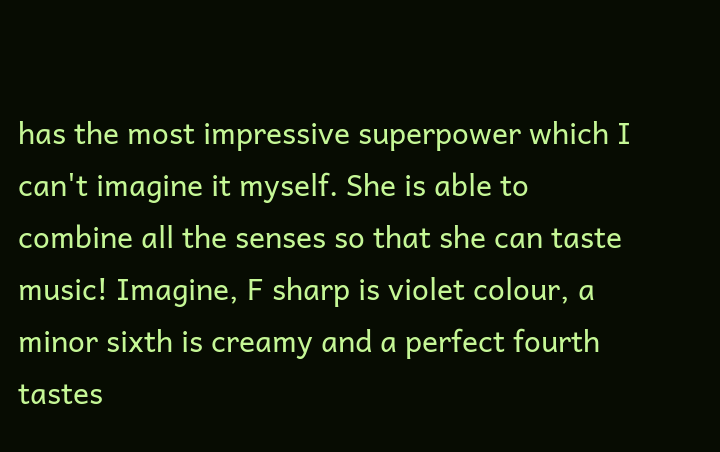has the most impressive superpower which I can't imagine it myself. She is able to combine all the senses so that she can taste music! Imagine, F sharp is violet colour, a minor sixth is creamy and a perfect fourth tastes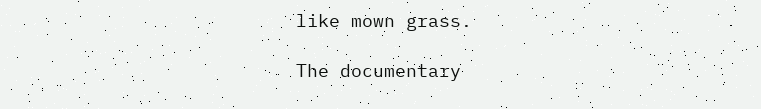like mown grass.

The documentary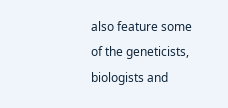also feature some of the geneticists, biologists and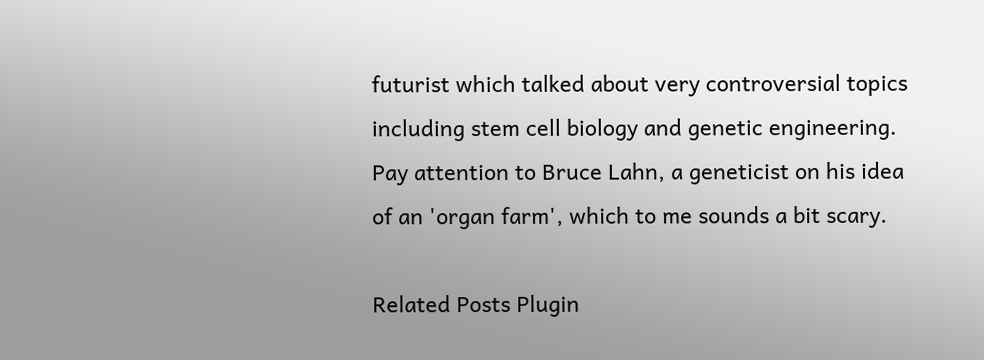futurist which talked about very controversial topics including stem cell biology and genetic engineering. Pay attention to Bruce Lahn, a geneticist on his idea of an 'organ farm', which to me sounds a bit scary.

Related Posts Plugin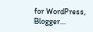for WordPress, Blogger...